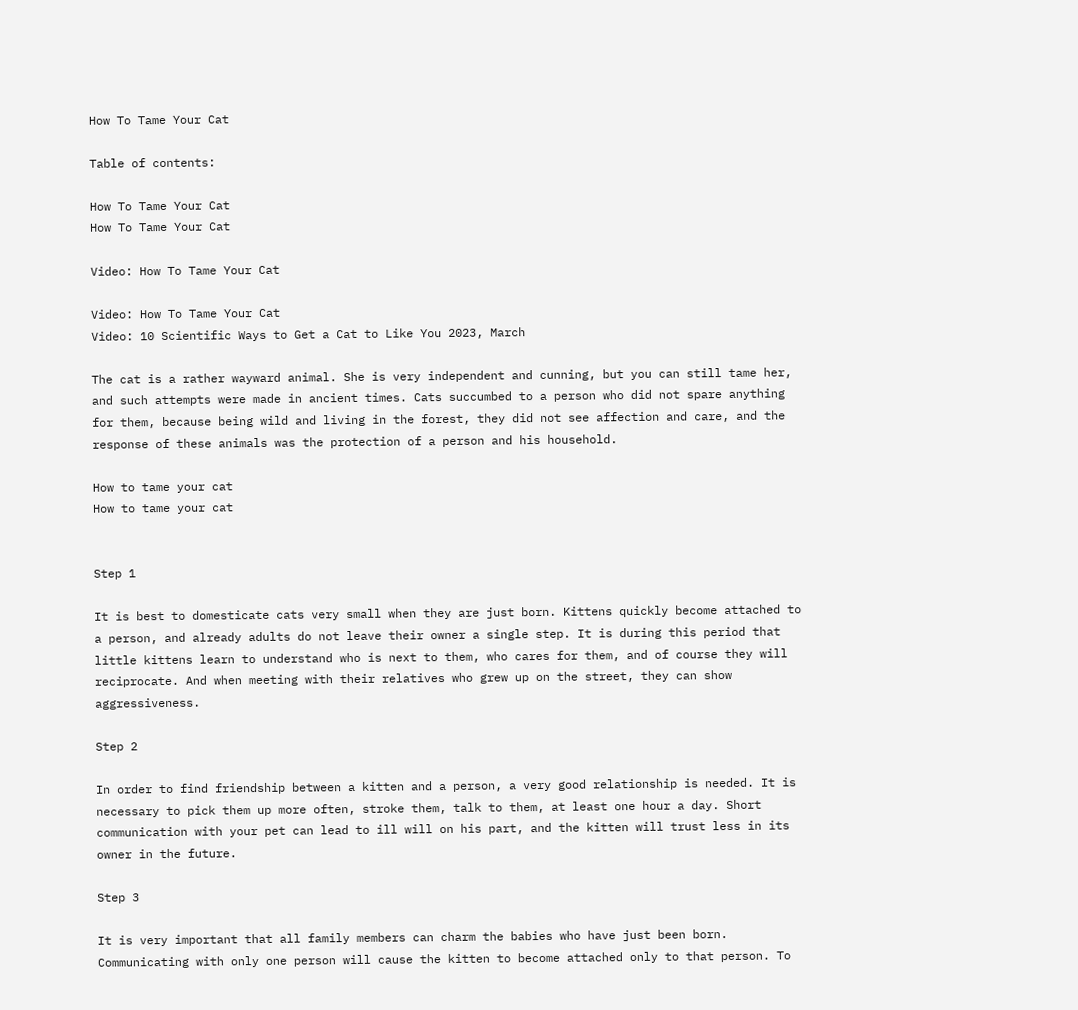How To Tame Your Cat

Table of contents:

How To Tame Your Cat
How To Tame Your Cat

Video: How To Tame Your Cat

Video: How To Tame Your Cat
Video: 10 Scientific Ways to Get a Cat to Like You 2023, March

The cat is a rather wayward animal. She is very independent and cunning, but you can still tame her, and such attempts were made in ancient times. Cats succumbed to a person who did not spare anything for them, because being wild and living in the forest, they did not see affection and care, and the response of these animals was the protection of a person and his household.

How to tame your cat
How to tame your cat


Step 1

It is best to domesticate cats very small when they are just born. Kittens quickly become attached to a person, and already adults do not leave their owner a single step. It is during this period that little kittens learn to understand who is next to them, who cares for them, and of course they will reciprocate. And when meeting with their relatives who grew up on the street, they can show aggressiveness.

Step 2

In order to find friendship between a kitten and a person, a very good relationship is needed. It is necessary to pick them up more often, stroke them, talk to them, at least one hour a day. Short communication with your pet can lead to ill will on his part, and the kitten will trust less in its owner in the future.

Step 3

It is very important that all family members can charm the babies who have just been born. Communicating with only one person will cause the kitten to become attached only to that person. To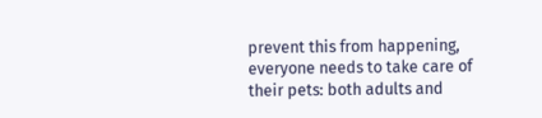prevent this from happening, everyone needs to take care of their pets: both adults and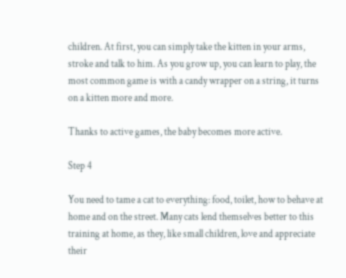children. At first, you can simply take the kitten in your arms, stroke and talk to him. As you grow up, you can learn to play, the most common game is with a candy wrapper on a string, it turns on a kitten more and more.

Thanks to active games, the baby becomes more active.

Step 4

You need to tame a cat to everything: food, toilet, how to behave at home and on the street. Many cats lend themselves better to this training at home, as they, like small children, love and appreciate their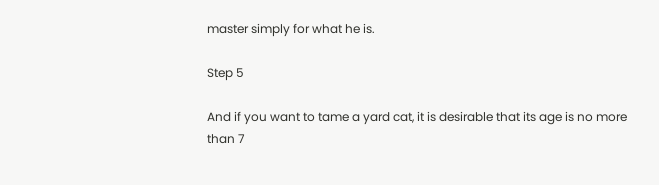master simply for what he is.

Step 5

And if you want to tame a yard cat, it is desirable that its age is no more than 7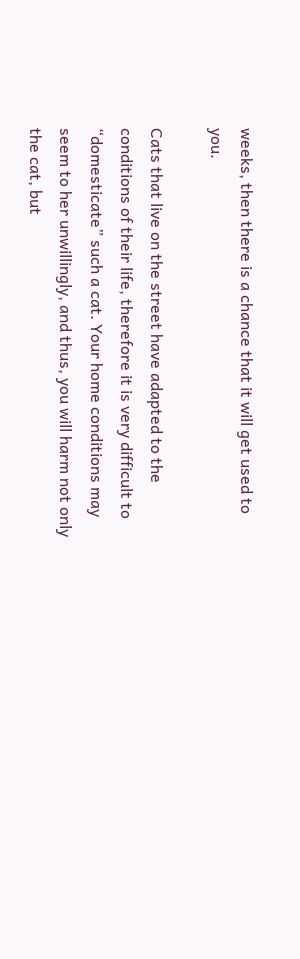weeks, then there is a chance that it will get used to you.

Cats that live on the street have adapted to the conditions of their life, therefore it is very difficult to “domesticate” such a cat. Your home conditions may seem to her unwillingly, and thus, you will harm not only the cat, but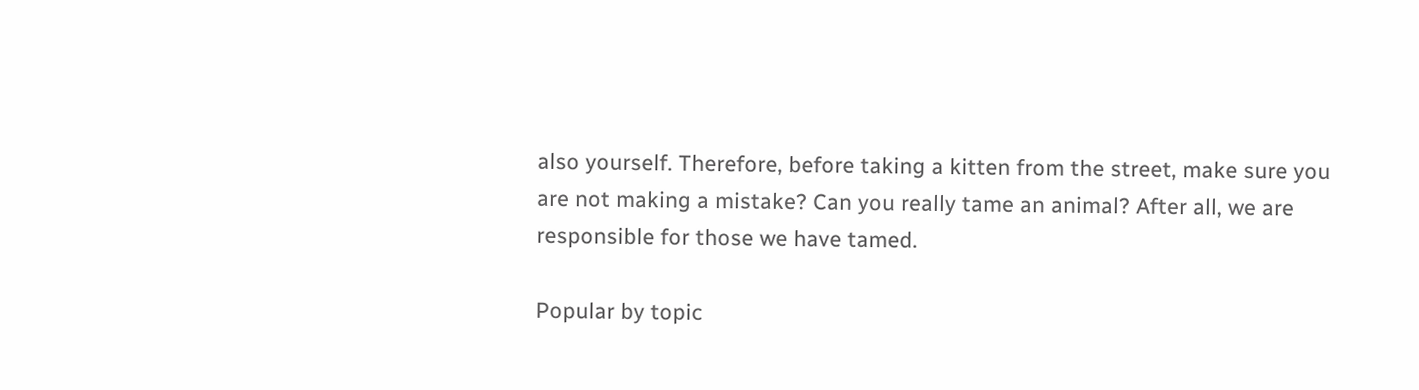also yourself. Therefore, before taking a kitten from the street, make sure you are not making a mistake? Can you really tame an animal? After all, we are responsible for those we have tamed.

Popular by topic